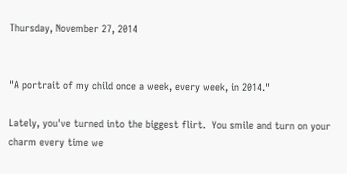Thursday, November 27, 2014


"A portrait of my child once a week, every week, in 2014."

Lately, you've turned into the biggest flirt.  You smile and turn on your charm every time we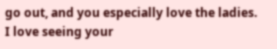go out, and you especially love the ladies.  I love seeing your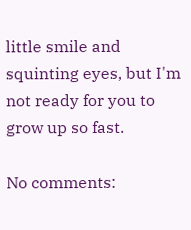little smile and squinting eyes, but I'm not ready for you to grow up so fast.

No comments: